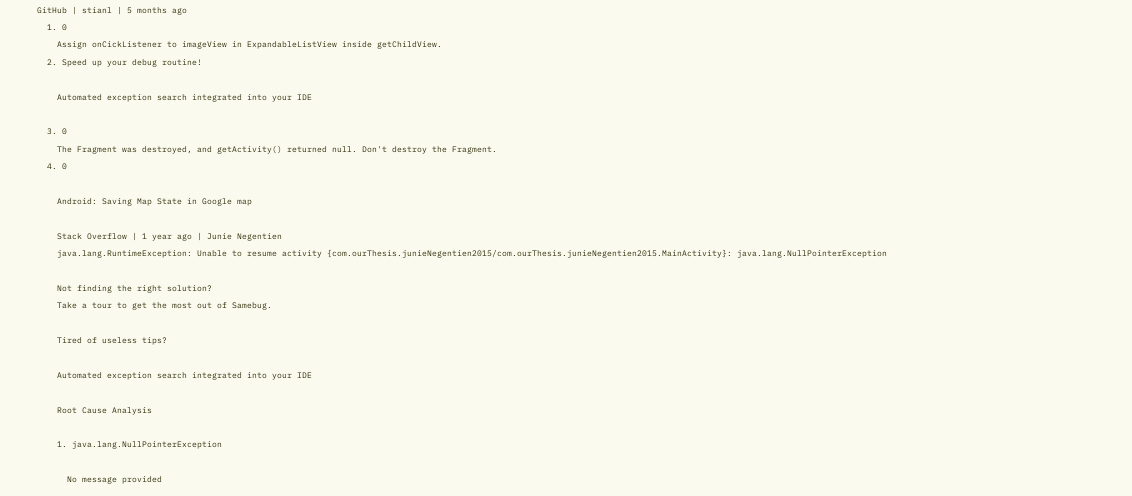GitHub | stianl | 5 months ago
  1. 0
    Assign onCickListener to imageView in ExpandableListView inside getChildView.
  2. Speed up your debug routine!

    Automated exception search integrated into your IDE

  3. 0
    The Fragment was destroyed, and getActivity() returned null. Don't destroy the Fragment.
  4. 0

    Android: Saving Map State in Google map

    Stack Overflow | 1 year ago | Junie Negentien
    java.lang.RuntimeException: Unable to resume activity {com.ourThesis.junieNegentien2015/com.ourThesis.junieNegentien2015.MainActivity}: java.lang.NullPointerException

    Not finding the right solution?
    Take a tour to get the most out of Samebug.

    Tired of useless tips?

    Automated exception search integrated into your IDE

    Root Cause Analysis

    1. java.lang.NullPointerException

      No message provided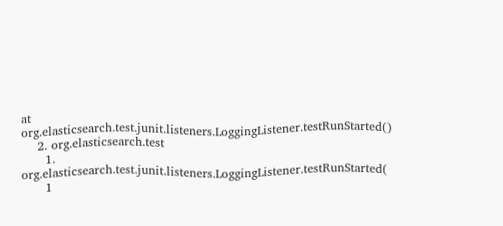at org.elasticsearch.test.junit.listeners.LoggingListener.testRunStarted()
    2. org.elasticsearch.test
      1. org.elasticsearch.test.junit.listeners.LoggingListener.testRunStarted(
      1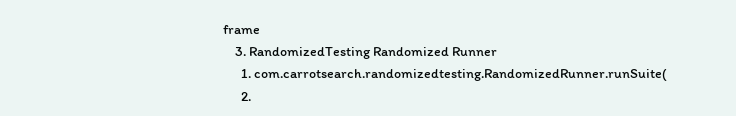frame
    3. RandomizedTesting Randomized Runner
      1. com.carrotsearch.randomizedtesting.RandomizedRunner.runSuite(
      2.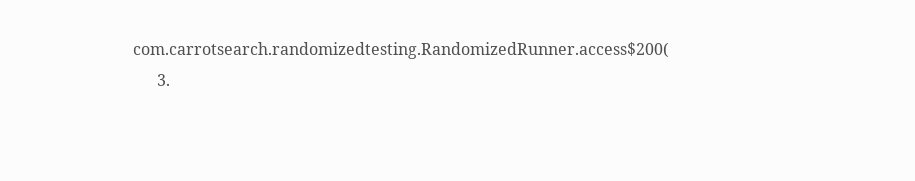com.carrotsearch.randomizedtesting.RandomizedRunner.access$200(
      3.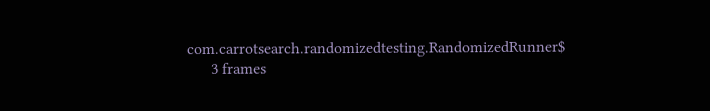com.carrotsearch.randomizedtesting.RandomizedRunner$
      3 frames